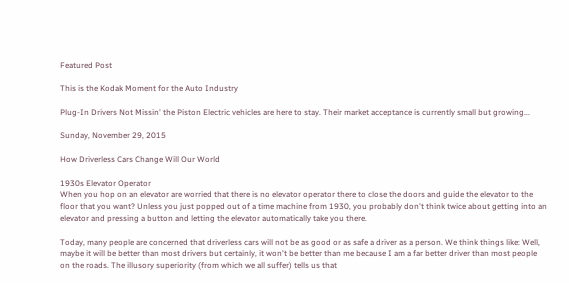Featured Post

This is the Kodak Moment for the Auto Industry

Plug-In Drivers Not Missin' the Piston Electric vehicles are here to stay. Their market acceptance is currently small but growing...

Sunday, November 29, 2015

How Driverless Cars Change Will Our World

1930s Elevator Operator
When you hop on an elevator are worried that there is no elevator operator there to close the doors and guide the elevator to the floor that you want? Unless you just popped out of a time machine from 1930, you probably don't think twice about getting into an elevator and pressing a button and letting the elevator automatically take you there.

Today, many people are concerned that driverless cars will not be as good or as safe a driver as a person. We think things like: Well, maybe it will be better than most drivers but certainly, it won't be better than me because I am a far better driver than most people on the roads. The illusory superiority (from which we all suffer) tells us that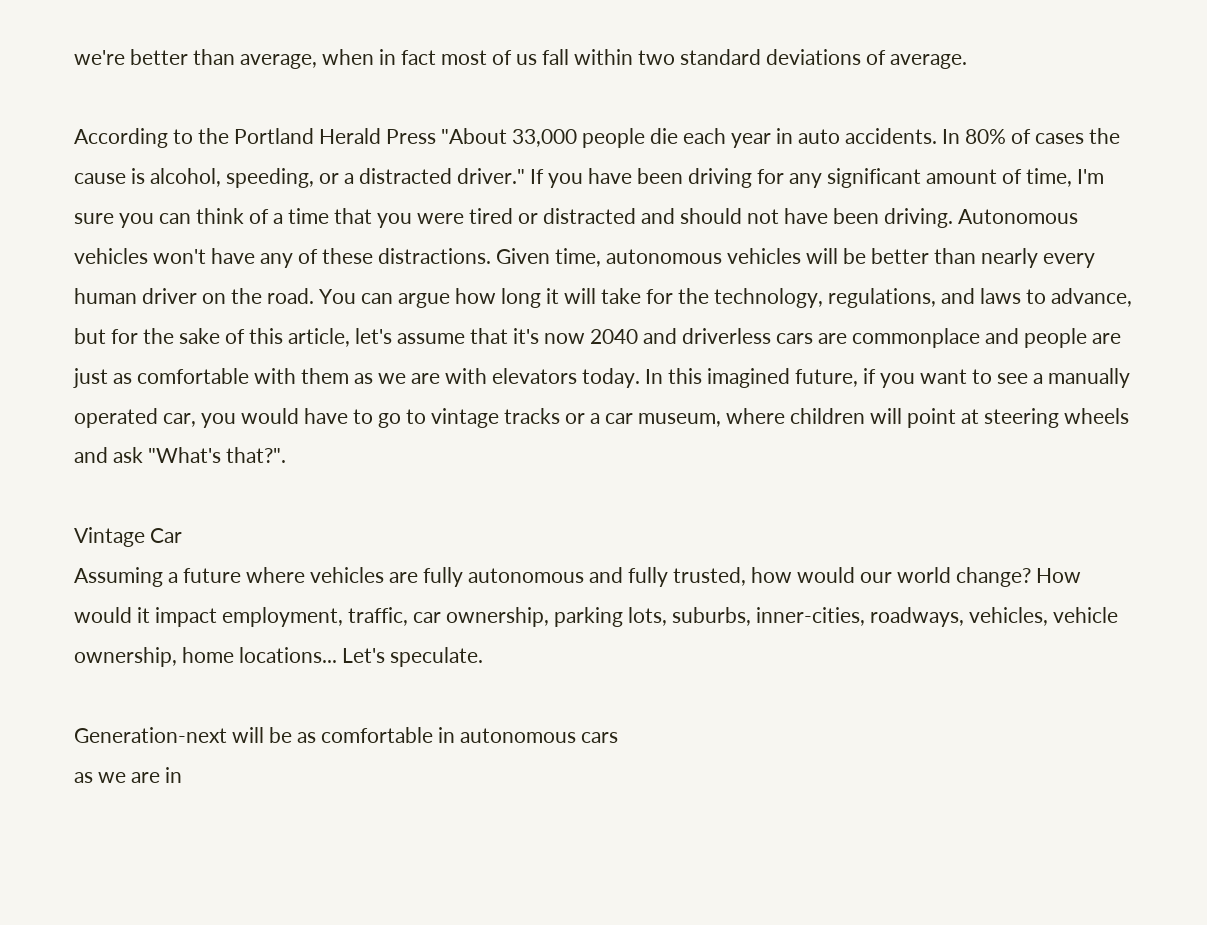we're better than average, when in fact most of us fall within two standard deviations of average.

According to the Portland Herald Press "About 33,000 people die each year in auto accidents. In 80% of cases the cause is alcohol, speeding, or a distracted driver." If you have been driving for any significant amount of time, I'm sure you can think of a time that you were tired or distracted and should not have been driving. Autonomous vehicles won't have any of these distractions. Given time, autonomous vehicles will be better than nearly every human driver on the road. You can argue how long it will take for the technology, regulations, and laws to advance, but for the sake of this article, let's assume that it's now 2040 and driverless cars are commonplace and people are just as comfortable with them as we are with elevators today. In this imagined future, if you want to see a manually operated car, you would have to go to vintage tracks or a car museum, where children will point at steering wheels and ask "What's that?".

Vintage Car
Assuming a future where vehicles are fully autonomous and fully trusted, how would our world change? How would it impact employment, traffic, car ownership, parking lots, suburbs, inner-cities, roadways, vehicles, vehicle ownership, home locations... Let's speculate.

Generation-next will be as comfortable in autonomous cars
as we are in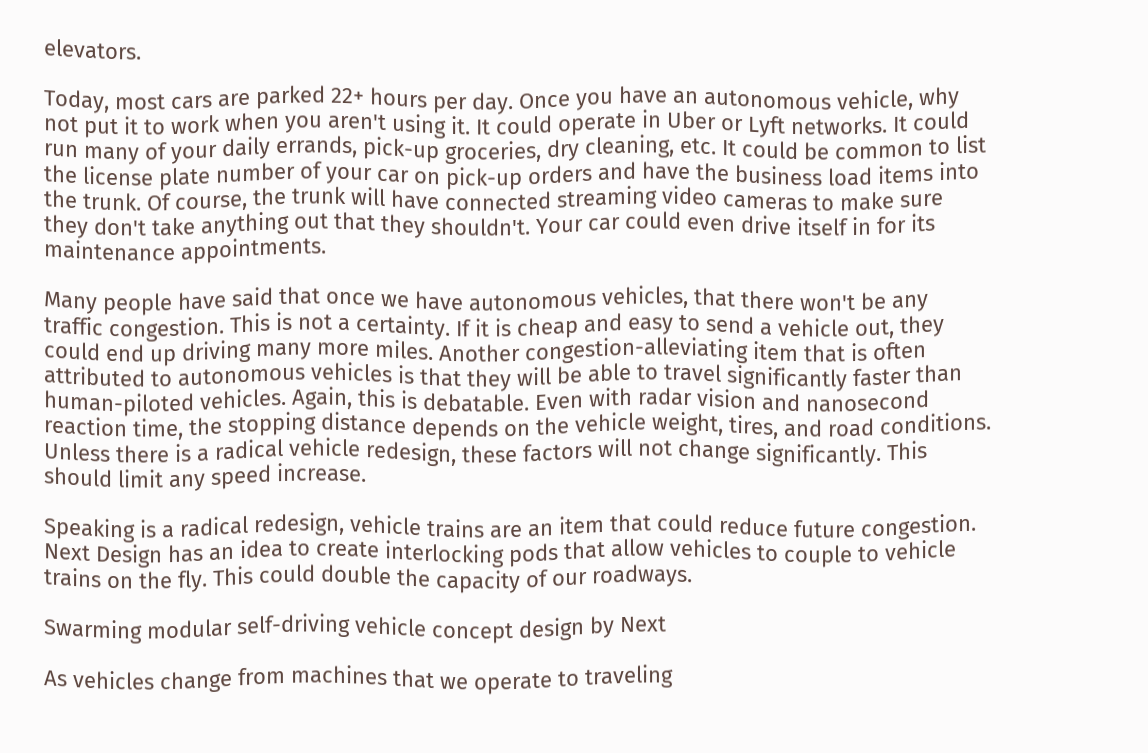elevators.

Today, most cars are parked 22+ hours per day. Once you have an autonomous vehicle, why not put it to work when you aren't using it. It could operate in Uber or Lyft networks. It could run many of your daily errands, pick-up groceries, dry cleaning, etc. It could be common to list the license plate number of your car on pick-up orders and have the business load items into the trunk. Of course, the trunk will have connected streaming video cameras to make sure they don't take anything out that they shouldn't. Your car could even drive itself in for its maintenance appointments.

Many people have said that once we have autonomous vehicles, that there won't be any traffic congestion. This is not a certainty. If it is cheap and easy to send a vehicle out, they could end up driving many more miles. Another congestion-alleviating item that is often attributed to autonomous vehicles is that they will be able to travel significantly faster than human-piloted vehicles. Again, this is debatable. Even with radar vision and nanosecond reaction time, the stopping distance depends on the vehicle weight, tires, and road conditions. Unless there is a radical vehicle redesign, these factors will not change significantly. This should limit any speed increase.

Speaking is a radical redesign, vehicle trains are an item that could reduce future congestion. Next Design has an idea to create interlocking pods that allow vehicles to couple to vehicle trains on the fly. This could double the capacity of our roadways.

Swarming modular self-driving vehicle concept design by Next

As vehicles change from machines that we operate to traveling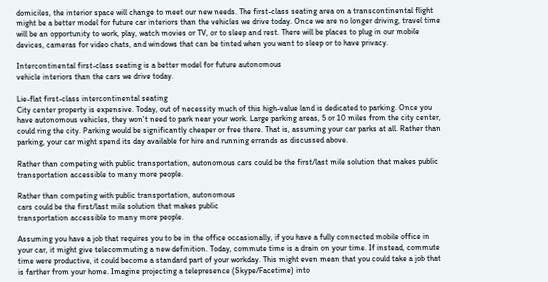domiciles, the interior space will change to meet our new needs. The first-class seating area on a transcontinental flight might be a better model for future car interiors than the vehicles we drive today. Once we are no longer driving, travel time will be an opportunity to work, play, watch movies or TV, or to sleep and rest. There will be places to plug in our mobile devices, cameras for video chats, and windows that can be tinted when you want to sleep or to have privacy.

Intercontinental first-class seating is a better model for future autonomous
vehicle interiors than the cars we drive today.

Lie-flat first-class intercontinental seating
City center property is expensive. Today, out of necessity much of this high-value land is dedicated to parking. Once you have autonomous vehicles, they won't need to park near your work. Large parking areas, 5 or 10 miles from the city center, could ring the city. Parking would be significantly cheaper or free there. That is, assuming your car parks at all. Rather than parking, your car might spend its day available for hire and running errands as discussed above.

Rather than competing with public transportation, autonomous cars could be the first/last mile solution that makes public transportation accessible to many more people.

Rather than competing with public transportation, autonomous
cars could be the first/last mile solution that makes public
transportation accessible to many more people.

Assuming you have a job that requires you to be in the office occasionally, if you have a fully connected mobile office in your car, it might give telecommuting a new definition. Today, commute time is a drain on your time. If instead, commute time were productive, it could become a standard part of your workday. This might even mean that you could take a job that is farther from your home. Imagine projecting a telepresence (Skype/Facetime) into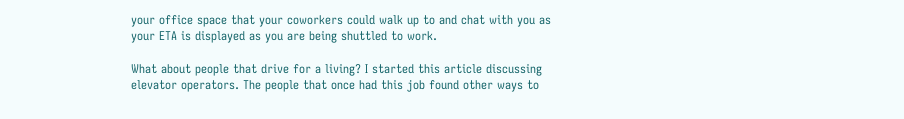your office space that your coworkers could walk up to and chat with you as your ETA is displayed as you are being shuttled to work.

What about people that drive for a living? I started this article discussing elevator operators. The people that once had this job found other ways to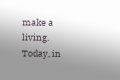make a living. Today, in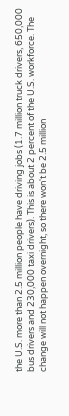the U.S. more than 2.5 million people have driving jobs (1.7 million truck drivers, 650,000 bus drivers and 230,000 taxi drivers). This is about 2 percent of the U.S. workforce. The change will not happen overnight, so there won't be 2.5 million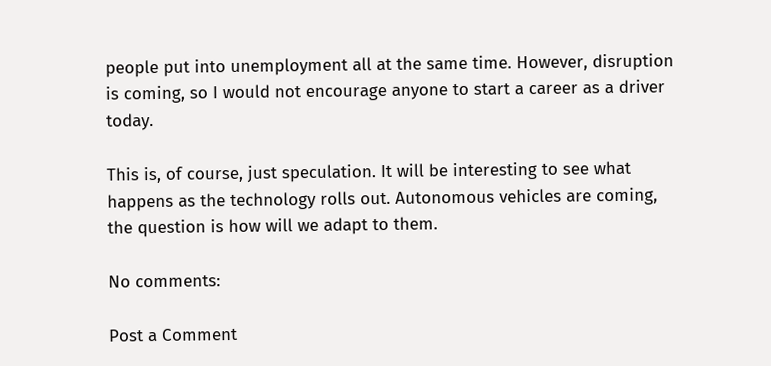people put into unemployment all at the same time. However, disruption is coming, so I would not encourage anyone to start a career as a driver today.

This is, of course, just speculation. It will be interesting to see what happens as the technology rolls out. Autonomous vehicles are coming, the question is how will we adapt to them.

No comments:

Post a Comment